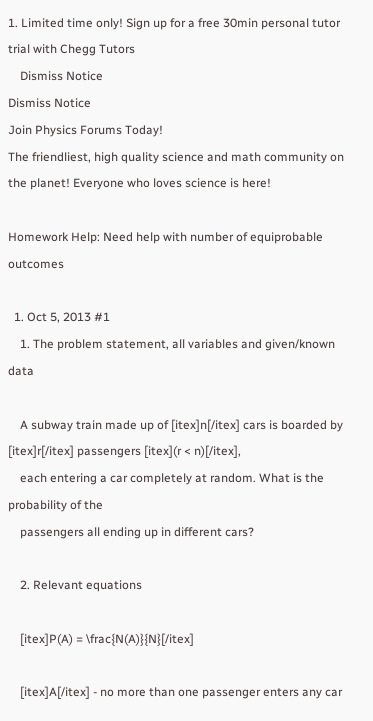1. Limited time only! Sign up for a free 30min personal tutor trial with Chegg Tutors
    Dismiss Notice
Dismiss Notice
Join Physics Forums Today!
The friendliest, high quality science and math community on the planet! Everyone who loves science is here!

Homework Help: Need help with number of equiprobable outcomes

  1. Oct 5, 2013 #1
    1. The problem statement, all variables and given/known data

    A subway train made up of [itex]n[/itex] cars is boarded by [itex]r[/itex] passengers [itex](r < n)[/itex],
    each entering a car completely at random. What is the probability of the
    passengers all ending up in different cars?

    2. Relevant equations

    [itex]P(A) = \frac{N(A)}{N}[/itex]

    [itex]A[/itex] - no more than one passenger enters any car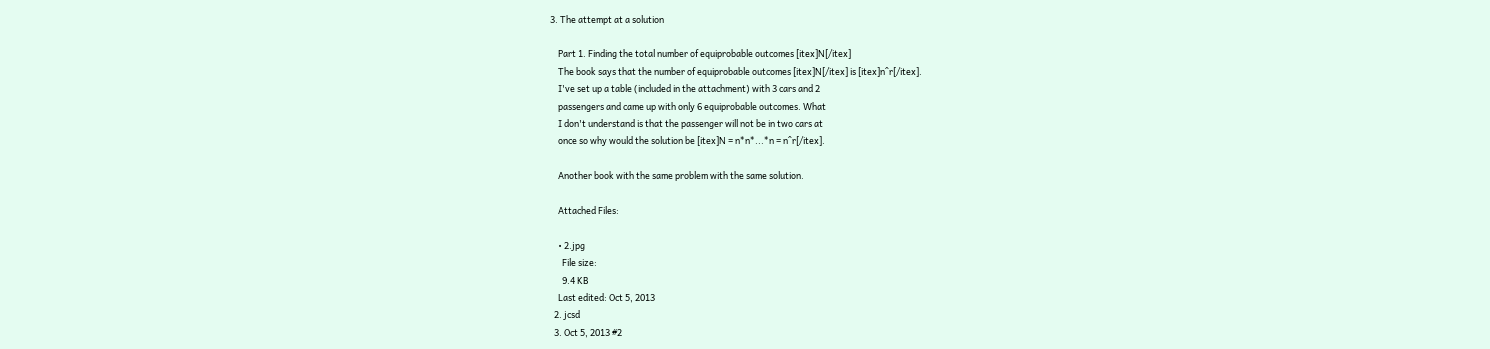3. The attempt at a solution

    Part 1. Finding the total number of equiprobable outcomes [itex]N[/itex]
    The book says that the number of equiprobable outcomes [itex]N[/itex] is [itex]n^r[/itex].
    I've set up a table (included in the attachment) with 3 cars and 2
    passengers and came up with only 6 equiprobable outcomes. What
    I don't understand is that the passenger will not be in two cars at
    once so why would the solution be [itex]N = n*n*...*n = n^r[/itex].

    Another book with the same problem with the same solution.

    Attached Files:

    • 2.jpg
      File size:
      9.4 KB
    Last edited: Oct 5, 2013
  2. jcsd
  3. Oct 5, 2013 #2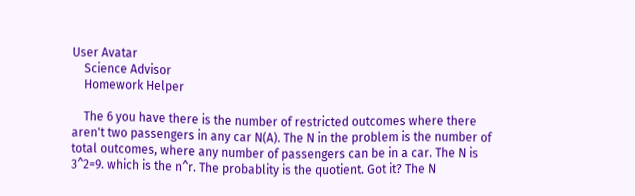User Avatar
    Science Advisor
    Homework Helper

    The 6 you have there is the number of restricted outcomes where there aren't two passengers in any car N(A). The N in the problem is the number of total outcomes, where any number of passengers can be in a car. The N is 3^2=9. which is the n^r. The probablity is the quotient. Got it? The N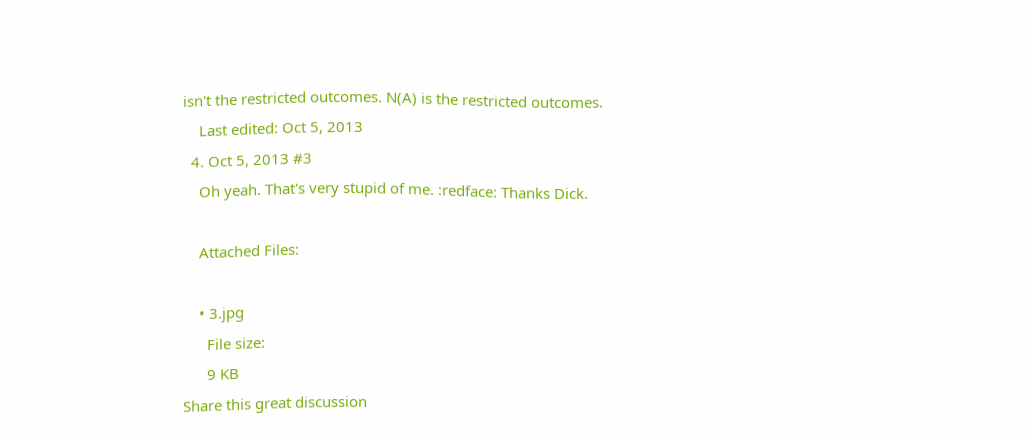isn't the restricted outcomes. N(A) is the restricted outcomes.
    Last edited: Oct 5, 2013
  4. Oct 5, 2013 #3
    Oh yeah. That's very stupid of me. :redface: Thanks Dick.

    Attached Files:

    • 3.jpg
      File size:
      9 KB
Share this great discussion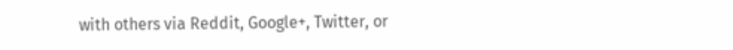with others via Reddit, Google+, Twitter, or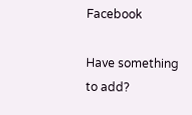Facebook

Have something to add?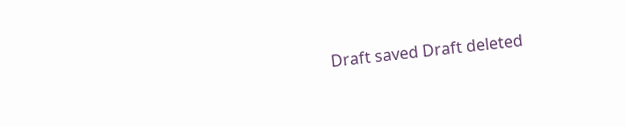Draft saved Draft deleted